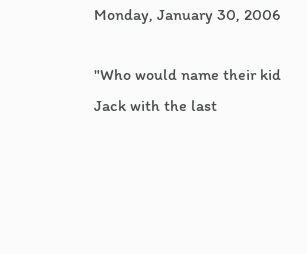Monday, January 30, 2006

"Who would name their kid Jack with the last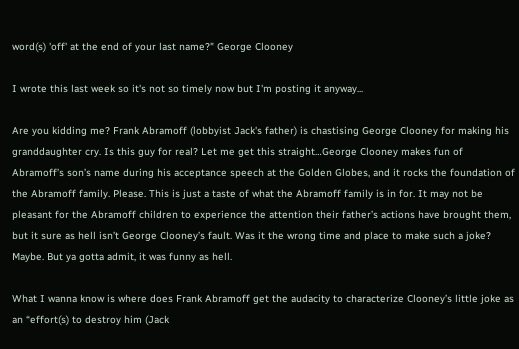word(s) 'off' at the end of your last name?" George Clooney

I wrote this last week so it's not so timely now but I'm posting it anyway...

Are you kidding me? Frank Abramoff (lobbyist Jack's father) is chastising George Clooney for making his granddaughter cry. Is this guy for real? Let me get this straight…George Clooney makes fun of Abramoff’s son’s name during his acceptance speech at the Golden Globes, and it rocks the foundation of the Abramoff family. Please. This is just a taste of what the Abramoff family is in for. It may not be pleasant for the Abramoff children to experience the attention their father’s actions have brought them, but it sure as hell isn’t George Clooney’s fault. Was it the wrong time and place to make such a joke? Maybe. But ya gotta admit, it was funny as hell.

What I wanna know is where does Frank Abramoff get the audacity to characterize Clooney’s little joke as an “effort(s) to destroy him (Jack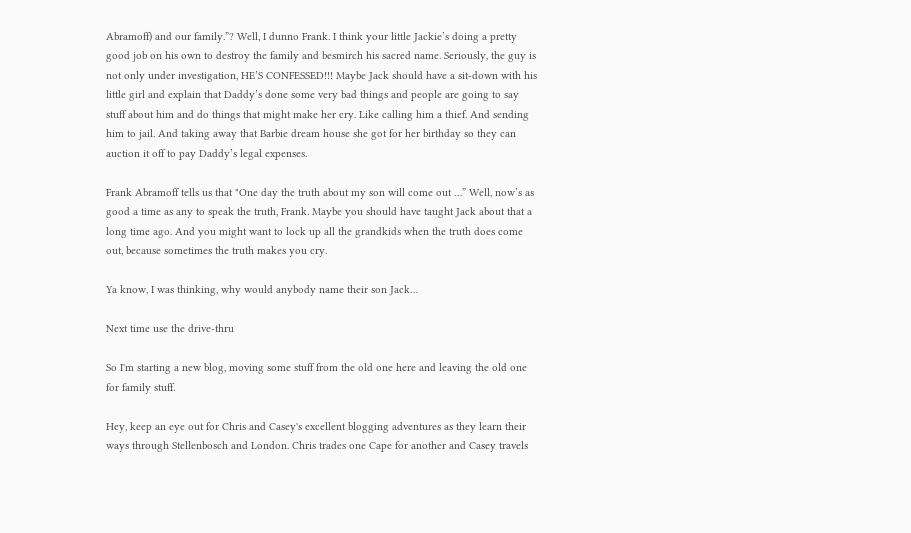Abramoff) and our family.”? Well, I dunno Frank. I think your little Jackie’s doing a pretty good job on his own to destroy the family and besmirch his sacred name. Seriously, the guy is not only under investigation, HE’S CONFESSED!!! Maybe Jack should have a sit-down with his little girl and explain that Daddy’s done some very bad things and people are going to say stuff about him and do things that might make her cry. Like calling him a thief. And sending him to jail. And taking away that Barbie dream house she got for her birthday so they can auction it off to pay Daddy’s legal expenses.

Frank Abramoff tells us that "One day the truth about my son will come out …” Well, now’s as good a time as any to speak the truth, Frank. Maybe you should have taught Jack about that a long time ago. And you might want to lock up all the grandkids when the truth does come out, because sometimes the truth makes you cry.

Ya know, I was thinking, why would anybody name their son Jack…

Next time use the drive-thru

So I'm starting a new blog, moving some stuff from the old one here and leaving the old one for family stuff.

Hey, keep an eye out for Chris and Casey's excellent blogging adventures as they learn their ways through Stellenbosch and London. Chris trades one Cape for another and Casey travels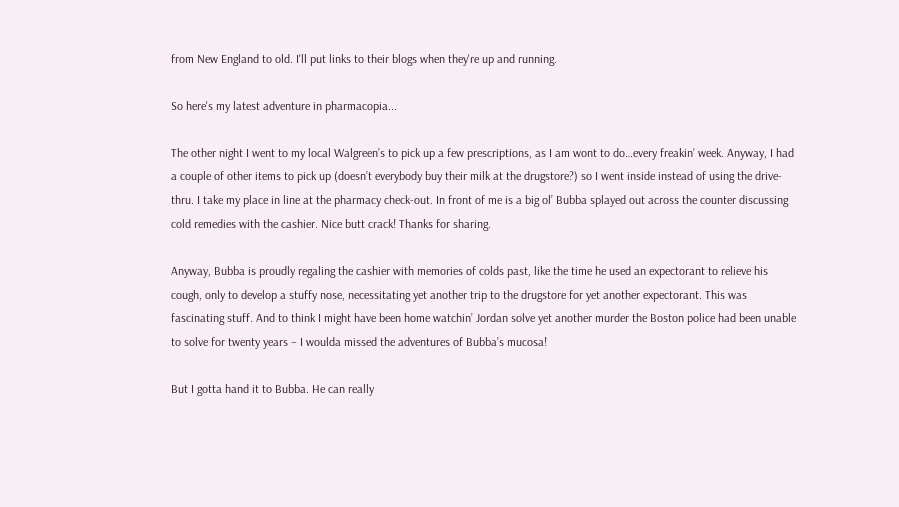from New England to old. I'll put links to their blogs when they're up and running.

So here's my latest adventure in pharmacopia...

The other night I went to my local Walgreen’s to pick up a few prescriptions, as I am wont to do…every freakin’ week. Anyway, I had a couple of other items to pick up (doesn’t everybody buy their milk at the drugstore?) so I went inside instead of using the drive-thru. I take my place in line at the pharmacy check-out. In front of me is a big ol’ Bubba splayed out across the counter discussing cold remedies with the cashier. Nice butt crack! Thanks for sharing.

Anyway, Bubba is proudly regaling the cashier with memories of colds past, like the time he used an expectorant to relieve his cough, only to develop a stuffy nose, necessitating yet another trip to the drugstore for yet another expectorant. This was fascinating stuff. And to think I might have been home watchin’ Jordan solve yet another murder the Boston police had been unable to solve for twenty years – I woulda missed the adventures of Bubba’s mucosa!

But I gotta hand it to Bubba. He can really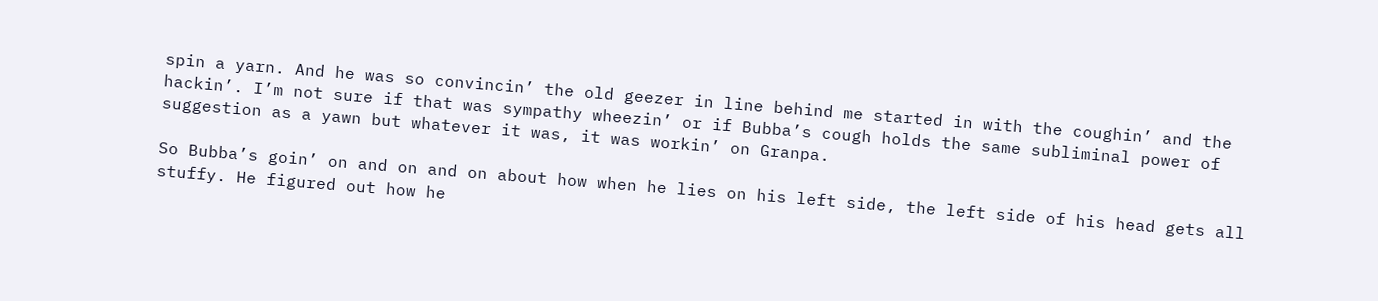spin a yarn. And he was so convincin’ the old geezer in line behind me started in with the coughin’ and the hackin’. I’m not sure if that was sympathy wheezin’ or if Bubba’s cough holds the same subliminal power of suggestion as a yawn but whatever it was, it was workin’ on Granpa.

So Bubba’s goin’ on and on and on about how when he lies on his left side, the left side of his head gets all stuffy. He figured out how he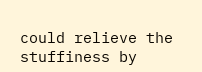could relieve the stuffiness by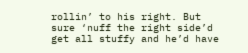rollin’ to his right. But sure ‘nuff the right side’d get all stuffy and he’d have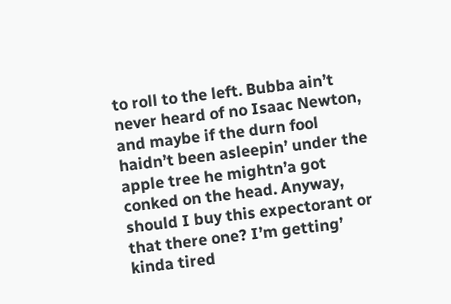to roll to the left. Bubba ain’t never heard of no Isaac Newton, and maybe if the durn fool haidn’t been asleepin’ under the apple tree he mightn’a got conked on the head. Anyway, should I buy this expectorant or that there one? I’m getting’ kinda tired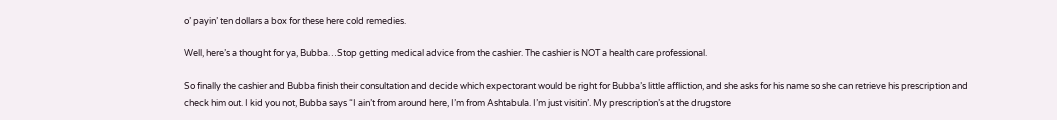o’ payin’ ten dollars a box for these here cold remedies.

Well, here’s a thought for ya, Bubba…Stop getting medical advice from the cashier. The cashier is NOT a health care professional.

So finally the cashier and Bubba finish their consultation and decide which expectorant would be right for Bubba’s little affliction, and she asks for his name so she can retrieve his prescription and check him out. I kid you not, Bubba says “I ain’t from around here, I’m from Ashtabula. I’m just visitin’. My prescription’s at the drugstore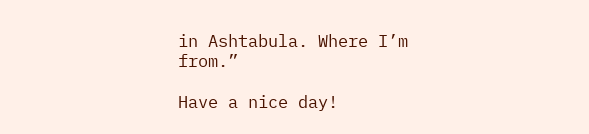in Ashtabula. Where I’m from.”

Have a nice day!